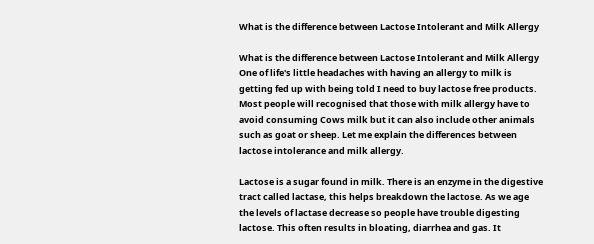What is the difference between Lactose Intolerant and Milk Allergy

What is the difference between Lactose Intolerant and Milk Allergy
One of life's little headaches with having an allergy to milk is getting fed up with being told I need to buy lactose free products. Most people will recognised that those with milk allergy have to avoid consuming Cows milk but it can also include other animals such as goat or sheep. Let me explain the differences between lactose intolerance and milk allergy.

Lactose is a sugar found in milk. There is an enzyme in the digestive tract called lactase, this helps breakdown the lactose. As we age the levels of lactase decrease so people have trouble digesting lactose. This often results in bloating, diarrhea and gas. It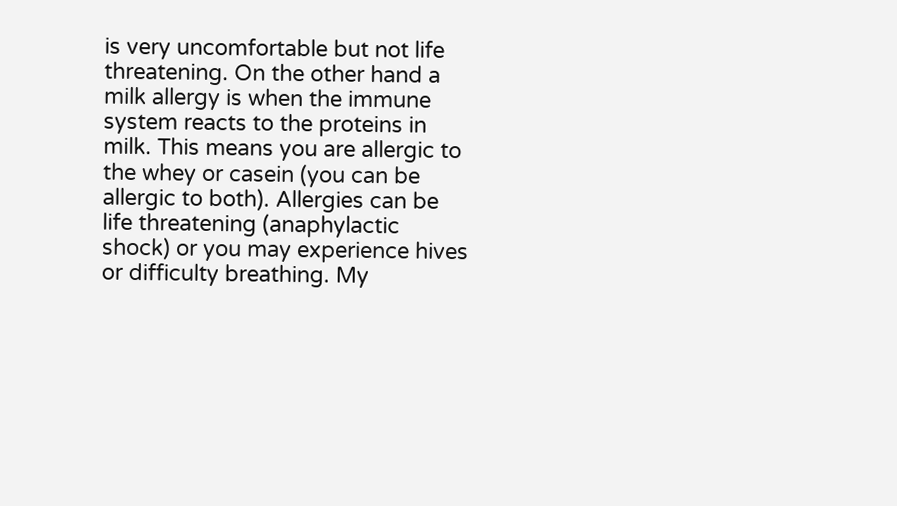is very uncomfortable but not life threatening. On the other hand a milk allergy is when the immune system reacts to the proteins in milk. This means you are allergic to the whey or casein (you can be allergic to both). Allergies can be life threatening (anaphylactic shock) or you may experience hives or difficulty breathing. My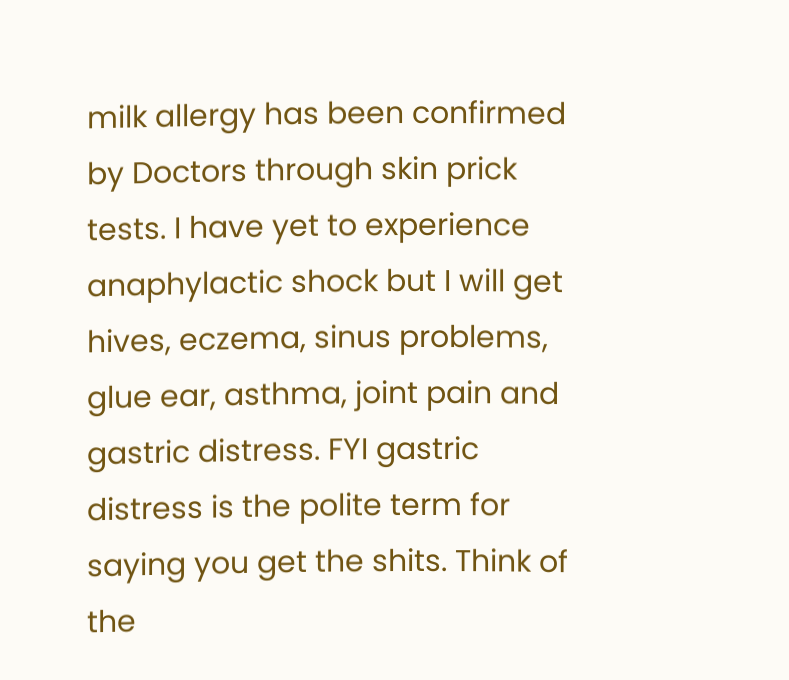milk allergy has been confirmed by Doctors through skin prick tests. I have yet to experience anaphylactic shock but I will get hives, eczema, sinus problems, glue ear, asthma, joint pain and gastric distress. FYI gastric distress is the polite term for saying you get the shits. Think of the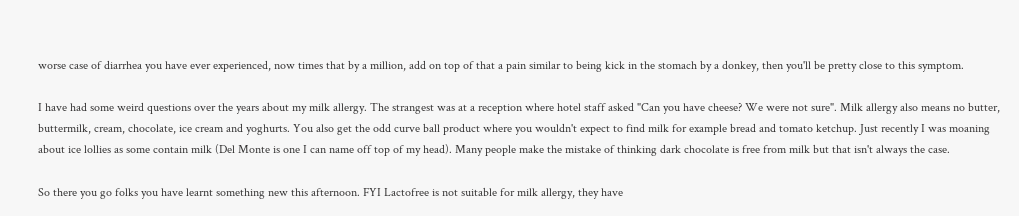worse case of diarrhea you have ever experienced, now times that by a million, add on top of that a pain similar to being kick in the stomach by a donkey, then you'll be pretty close to this symptom.

I have had some weird questions over the years about my milk allergy. The strangest was at a reception where hotel staff asked "Can you have cheese? We were not sure". Milk allergy also means no butter, buttermilk, cream, chocolate, ice cream and yoghurts. You also get the odd curve ball product where you wouldn't expect to find milk for example bread and tomato ketchup. Just recently I was moaning about ice lollies as some contain milk (Del Monte is one I can name off top of my head). Many people make the mistake of thinking dark chocolate is free from milk but that isn't always the case.

So there you go folks you have learnt something new this afternoon. FYI Lactofree is not suitable for milk allergy, they have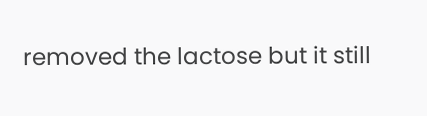removed the lactose but it still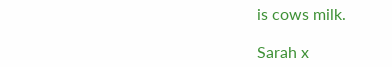is cows milk.

Sarah x